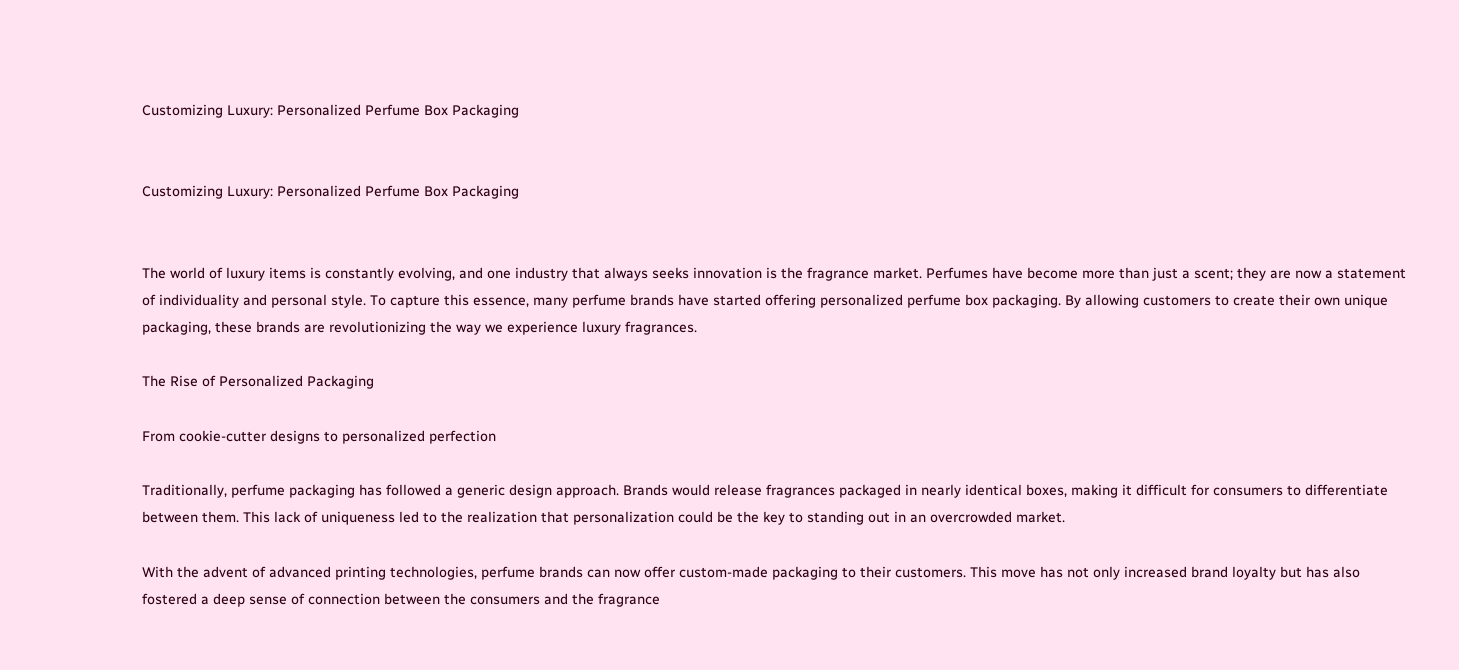Customizing Luxury: Personalized Perfume Box Packaging


Customizing Luxury: Personalized Perfume Box Packaging


The world of luxury items is constantly evolving, and one industry that always seeks innovation is the fragrance market. Perfumes have become more than just a scent; they are now a statement of individuality and personal style. To capture this essence, many perfume brands have started offering personalized perfume box packaging. By allowing customers to create their own unique packaging, these brands are revolutionizing the way we experience luxury fragrances.

The Rise of Personalized Packaging

From cookie-cutter designs to personalized perfection

Traditionally, perfume packaging has followed a generic design approach. Brands would release fragrances packaged in nearly identical boxes, making it difficult for consumers to differentiate between them. This lack of uniqueness led to the realization that personalization could be the key to standing out in an overcrowded market.

With the advent of advanced printing technologies, perfume brands can now offer custom-made packaging to their customers. This move has not only increased brand loyalty but has also fostered a deep sense of connection between the consumers and the fragrance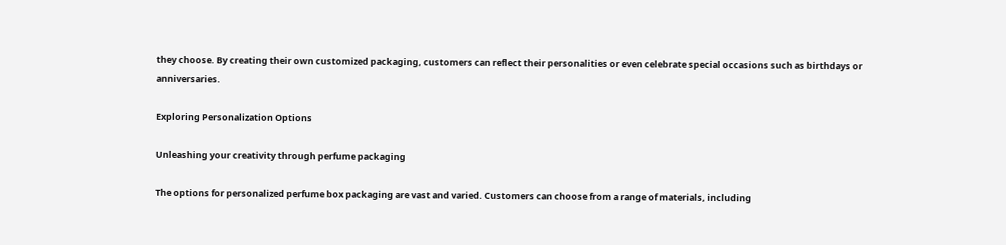they choose. By creating their own customized packaging, customers can reflect their personalities or even celebrate special occasions such as birthdays or anniversaries.

Exploring Personalization Options

Unleashing your creativity through perfume packaging

The options for personalized perfume box packaging are vast and varied. Customers can choose from a range of materials, including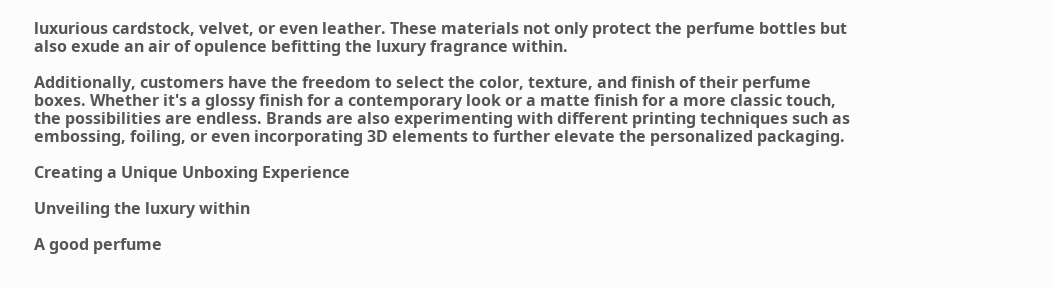luxurious cardstock, velvet, or even leather. These materials not only protect the perfume bottles but also exude an air of opulence befitting the luxury fragrance within.

Additionally, customers have the freedom to select the color, texture, and finish of their perfume boxes. Whether it's a glossy finish for a contemporary look or a matte finish for a more classic touch, the possibilities are endless. Brands are also experimenting with different printing techniques such as embossing, foiling, or even incorporating 3D elements to further elevate the personalized packaging.

Creating a Unique Unboxing Experience

Unveiling the luxury within

A good perfume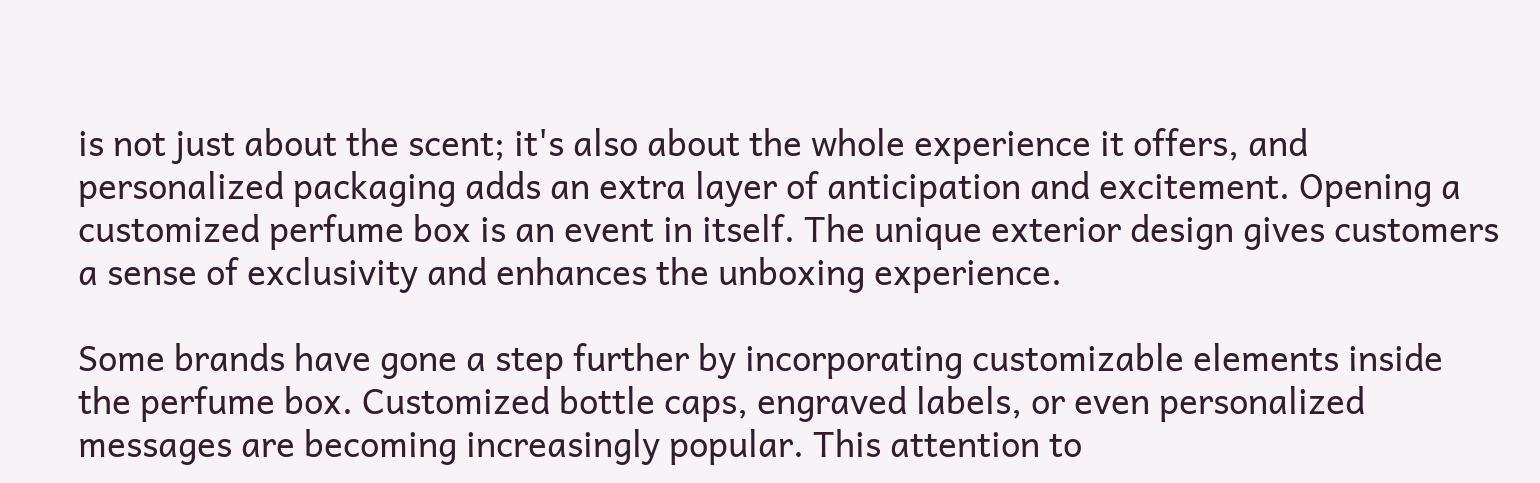is not just about the scent; it's also about the whole experience it offers, and personalized packaging adds an extra layer of anticipation and excitement. Opening a customized perfume box is an event in itself. The unique exterior design gives customers a sense of exclusivity and enhances the unboxing experience.

Some brands have gone a step further by incorporating customizable elements inside the perfume box. Customized bottle caps, engraved labels, or even personalized messages are becoming increasingly popular. This attention to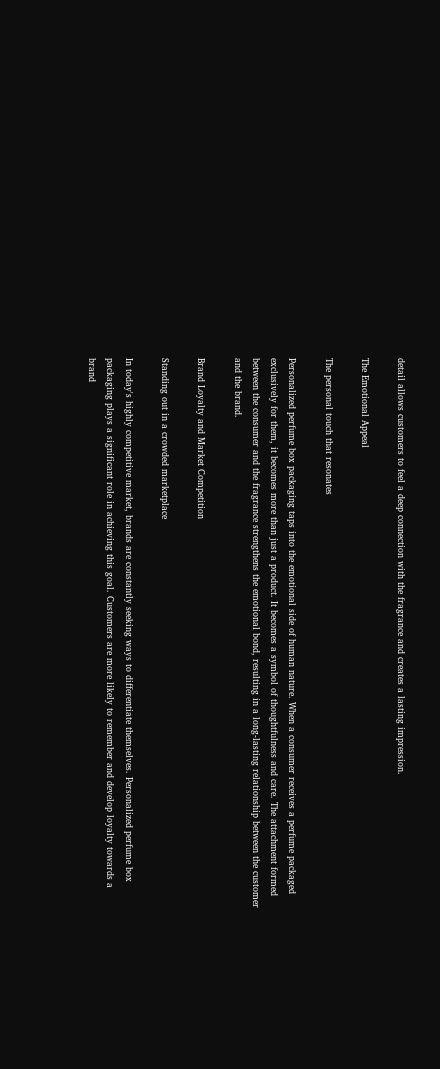detail allows customers to feel a deep connection with the fragrance and creates a lasting impression.

The Emotional Appeal

The personal touch that resonates

Personalized perfume box packaging taps into the emotional side of human nature. When a consumer receives a perfume packaged exclusively for them, it becomes more than just a product. It becomes a symbol of thoughtfulness and care. The attachment formed between the consumer and the fragrance strengthens the emotional bond, resulting in a long-lasting relationship between the customer and the brand.

Brand Loyalty and Market Competition

Standing out in a crowded marketplace

In today's highly competitive market, brands are constantly seeking ways to differentiate themselves. Personalized perfume box packaging plays a significant role in achieving this goal. Customers are more likely to remember and develop loyalty towards a brand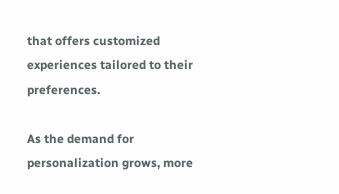that offers customized experiences tailored to their preferences.

As the demand for personalization grows, more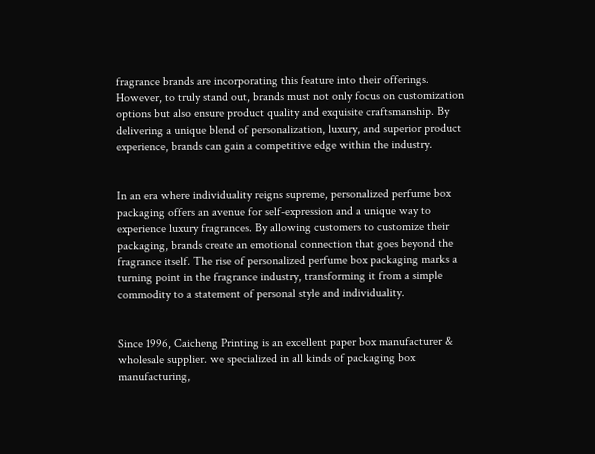fragrance brands are incorporating this feature into their offerings. However, to truly stand out, brands must not only focus on customization options but also ensure product quality and exquisite craftsmanship. By delivering a unique blend of personalization, luxury, and superior product experience, brands can gain a competitive edge within the industry.


In an era where individuality reigns supreme, personalized perfume box packaging offers an avenue for self-expression and a unique way to experience luxury fragrances. By allowing customers to customize their packaging, brands create an emotional connection that goes beyond the fragrance itself. The rise of personalized perfume box packaging marks a turning point in the fragrance industry, transforming it from a simple commodity to a statement of personal style and individuality.


Since 1996, Caicheng Printing is an excellent paper box manufacturer & wholesale supplier. we specialized in all kinds of packaging box manufacturing,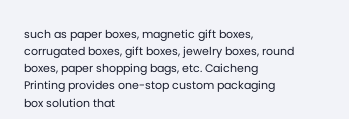such as paper boxes, magnetic gift boxes, corrugated boxes, gift boxes, jewelry boxes, round boxes, paper shopping bags, etc. Caicheng Printing provides one-stop custom packaging box solution that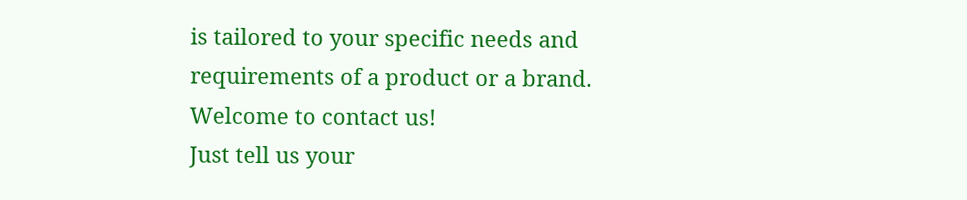is tailored to your specific needs and requirements of a product or a brand. Welcome to contact us!
Just tell us your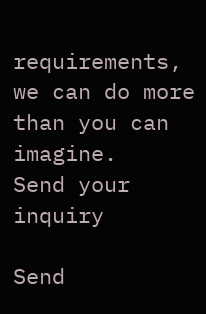requirements, we can do more than you can imagine.
Send your inquiry

Send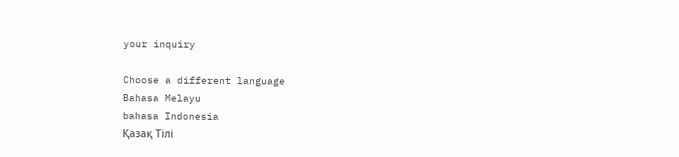your inquiry

Choose a different language
Bahasa Melayu
bahasa Indonesia
Қазақ Тілі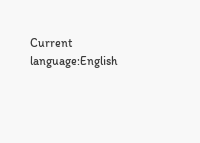Current language:English